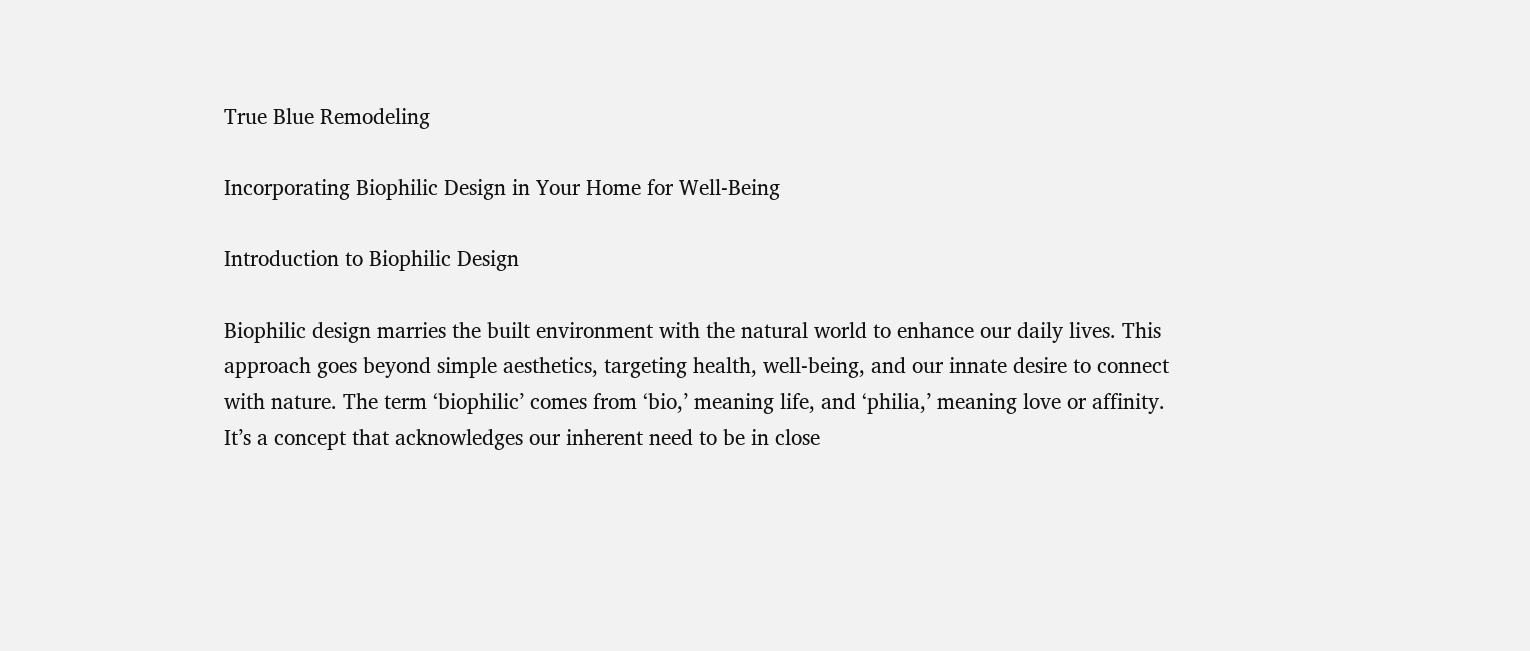True Blue Remodeling

Incorporating Biophilic Design in Your Home for Well-Being

Introduction to Biophilic Design

Biophilic design marries the built environment with the natural world to enhance our daily lives. This approach goes beyond simple aesthetics, targeting health, well-being, and our innate desire to connect with nature. The term ‘biophilic’ comes from ‘bio,’ meaning life, and ‘philia,’ meaning love or affinity. It’s a concept that acknowledges our inherent need to be in close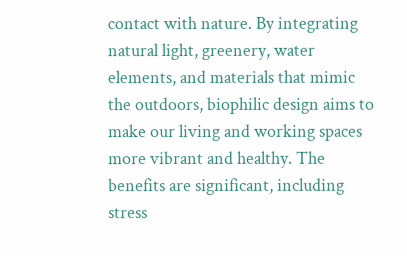contact with nature. By integrating natural light, greenery, water elements, and materials that mimic the outdoors, biophilic design aims to make our living and working spaces more vibrant and healthy. The benefits are significant, including stress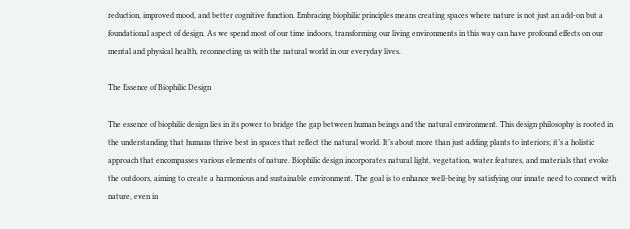reduction, improved mood, and better cognitive function. Embracing biophilic principles means creating spaces where nature is not just an add-on but a foundational aspect of design. As we spend most of our time indoors, transforming our living environments in this way can have profound effects on our mental and physical health, reconnecting us with the natural world in our everyday lives.

The Essence of Biophilic Design

The essence of biophilic design lies in its power to bridge the gap between human beings and the natural environment. This design philosophy is rooted in the understanding that humans thrive best in spaces that reflect the natural world. It’s about more than just adding plants to interiors; it’s a holistic approach that encompasses various elements of nature. Biophilic design incorporates natural light, vegetation, water features, and materials that evoke the outdoors, aiming to create a harmonious and sustainable environment. The goal is to enhance well-being by satisfying our innate need to connect with nature, even in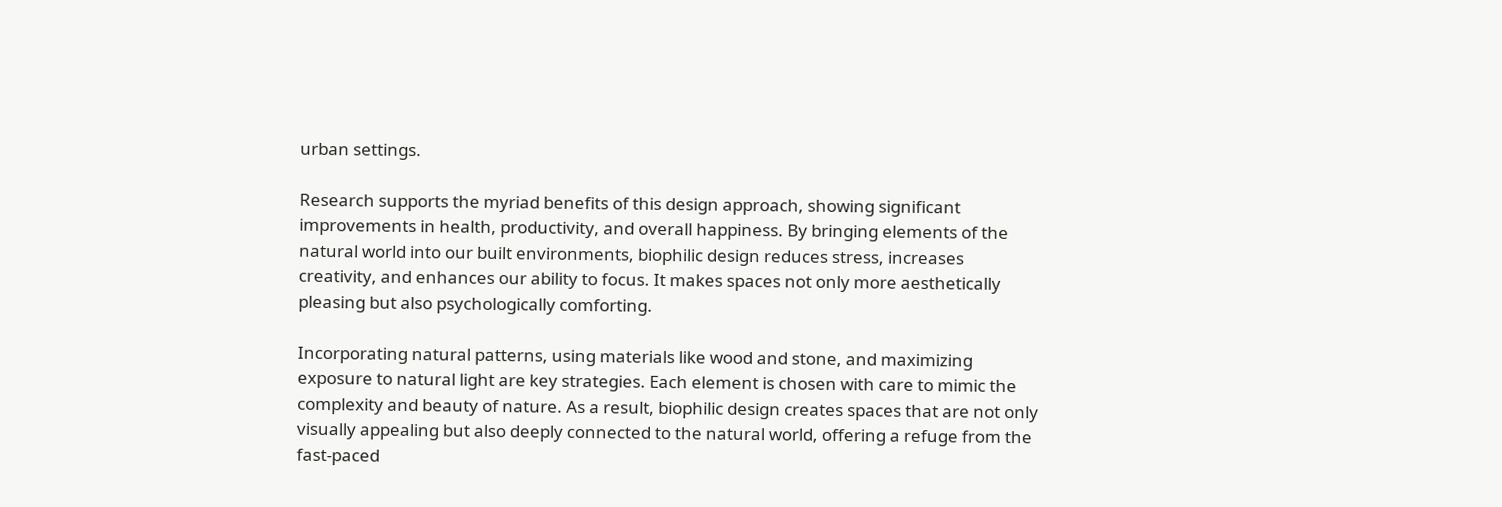urban settings.

Research supports the myriad benefits of this design approach, showing significant improvements in health, productivity, and overall happiness. By bringing elements of the natural world into our built environments, biophilic design reduces stress, increases creativity, and enhances our ability to focus. It makes spaces not only more aesthetically pleasing but also psychologically comforting.

Incorporating natural patterns, using materials like wood and stone, and maximizing exposure to natural light are key strategies. Each element is chosen with care to mimic the complexity and beauty of nature. As a result, biophilic design creates spaces that are not only visually appealing but also deeply connected to the natural world, offering a refuge from the fast-paced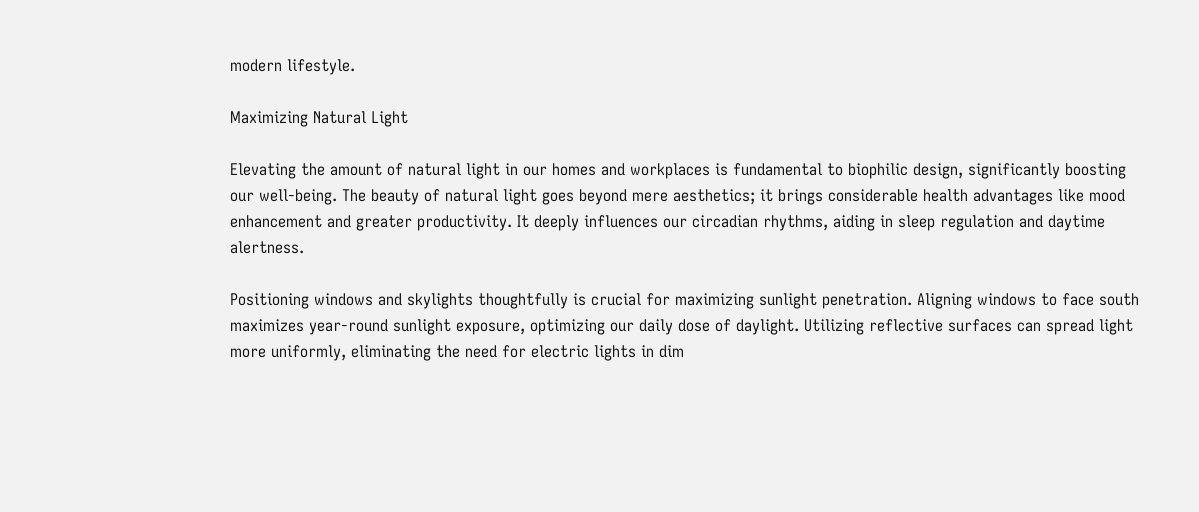modern lifestyle.

Maximizing Natural Light

Elevating the amount of natural light in our homes and workplaces is fundamental to biophilic design, significantly boosting our well-being. The beauty of natural light goes beyond mere aesthetics; it brings considerable health advantages like mood enhancement and greater productivity. It deeply influences our circadian rhythms, aiding in sleep regulation and daytime alertness.

Positioning windows and skylights thoughtfully is crucial for maximizing sunlight penetration. Aligning windows to face south maximizes year-round sunlight exposure, optimizing our daily dose of daylight. Utilizing reflective surfaces can spread light more uniformly, eliminating the need for electric lights in dim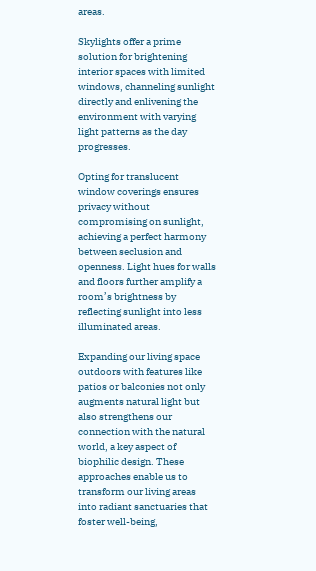areas.

Skylights offer a prime solution for brightening interior spaces with limited windows, channeling sunlight directly and enlivening the environment with varying light patterns as the day progresses.

Opting for translucent window coverings ensures privacy without compromising on sunlight, achieving a perfect harmony between seclusion and openness. Light hues for walls and floors further amplify a room’s brightness by reflecting sunlight into less illuminated areas.

Expanding our living space outdoors with features like patios or balconies not only augments natural light but also strengthens our connection with the natural world, a key aspect of biophilic design. These approaches enable us to transform our living areas into radiant sanctuaries that foster well-being,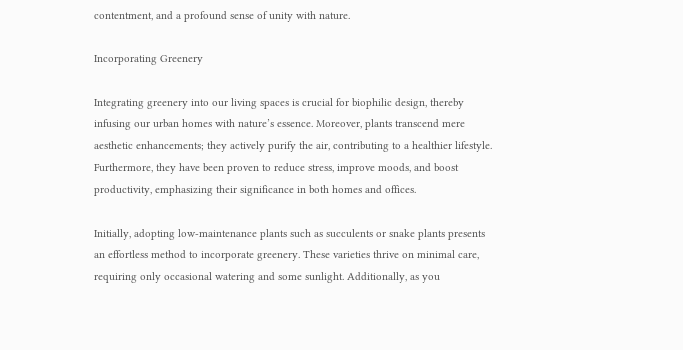contentment, and a profound sense of unity with nature.

Incorporating Greenery

Integrating greenery into our living spaces is crucial for biophilic design, thereby infusing our urban homes with nature’s essence. Moreover, plants transcend mere aesthetic enhancements; they actively purify the air, contributing to a healthier lifestyle. Furthermore, they have been proven to reduce stress, improve moods, and boost productivity, emphasizing their significance in both homes and offices.

Initially, adopting low-maintenance plants such as succulents or snake plants presents an effortless method to incorporate greenery. These varieties thrive on minimal care, requiring only occasional watering and some sunlight. Additionally, as you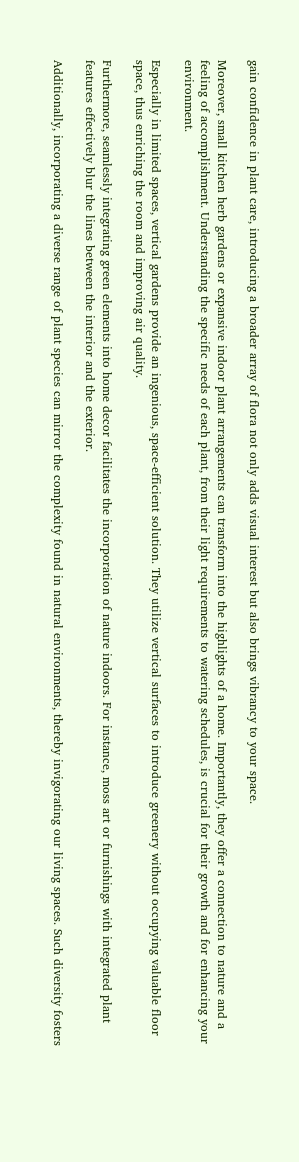gain confidence in plant care, introducing a broader array of flora not only adds visual interest but also brings vibrancy to your space.

Moreover, small kitchen herb gardens or expansive indoor plant arrangements can transform into the highlights of a home. Importantly, they offer a connection to nature and a feeling of accomplishment. Understanding the specific needs of each plant, from their light requirements to watering schedules, is crucial for their growth and for enhancing your environment.

Especially in limited spaces, vertical gardens provide an ingenious, space-efficient solution. They utilize vertical surfaces to introduce greenery without occupying valuable floor space, thus enriching the room and improving air quality.

Furthermore, seamlessly integrating green elements into home decor facilitates the incorporation of nature indoors. For instance, moss art or furnishings with integrated plant features effectively blur the lines between the interior and the exterior.

Additionally, incorporating a diverse range of plant species can mirror the complexity found in natural environments, thereby invigorating our living spaces. Such diversity fosters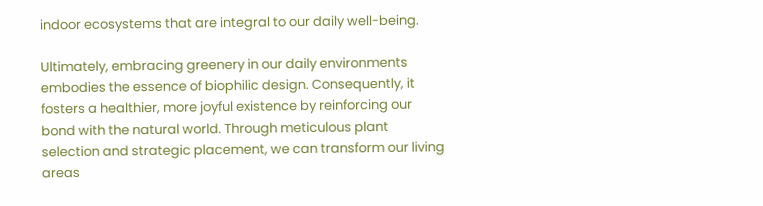indoor ecosystems that are integral to our daily well-being.

Ultimately, embracing greenery in our daily environments embodies the essence of biophilic design. Consequently, it fosters a healthier, more joyful existence by reinforcing our bond with the natural world. Through meticulous plant selection and strategic placement, we can transform our living areas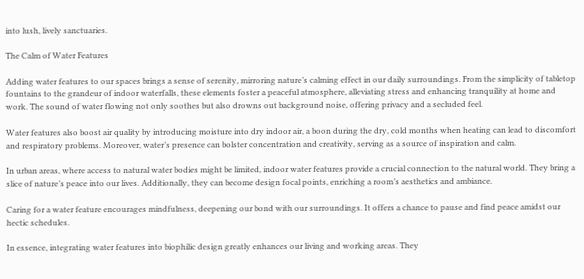into lush, lively sanctuaries.

The Calm of Water Features

Adding water features to our spaces brings a sense of serenity, mirroring nature’s calming effect in our daily surroundings. From the simplicity of tabletop fountains to the grandeur of indoor waterfalls, these elements foster a peaceful atmosphere, alleviating stress and enhancing tranquility at home and work. The sound of water flowing not only soothes but also drowns out background noise, offering privacy and a secluded feel.

Water features also boost air quality by introducing moisture into dry indoor air, a boon during the dry, cold months when heating can lead to discomfort and respiratory problems. Moreover, water’s presence can bolster concentration and creativity, serving as a source of inspiration and calm.

In urban areas, where access to natural water bodies might be limited, indoor water features provide a crucial connection to the natural world. They bring a slice of nature’s peace into our lives. Additionally, they can become design focal points, enriching a room’s aesthetics and ambiance.

Caring for a water feature encourages mindfulness, deepening our bond with our surroundings. It offers a chance to pause and find peace amidst our hectic schedules.

In essence, integrating water features into biophilic design greatly enhances our living and working areas. They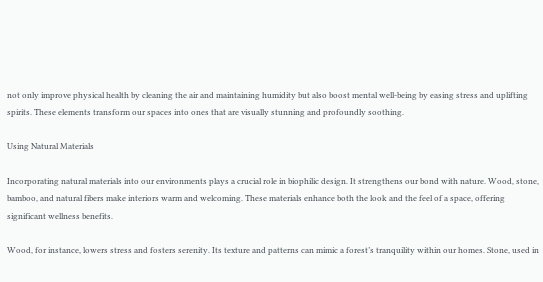not only improve physical health by cleaning the air and maintaining humidity but also boost mental well-being by easing stress and uplifting spirits. These elements transform our spaces into ones that are visually stunning and profoundly soothing.

Using Natural Materials

Incorporating natural materials into our environments plays a crucial role in biophilic design. It strengthens our bond with nature. Wood, stone, bamboo, and natural fibers make interiors warm and welcoming. These materials enhance both the look and the feel of a space, offering significant wellness benefits.

Wood, for instance, lowers stress and fosters serenity. Its texture and patterns can mimic a forest’s tranquility within our homes. Stone, used in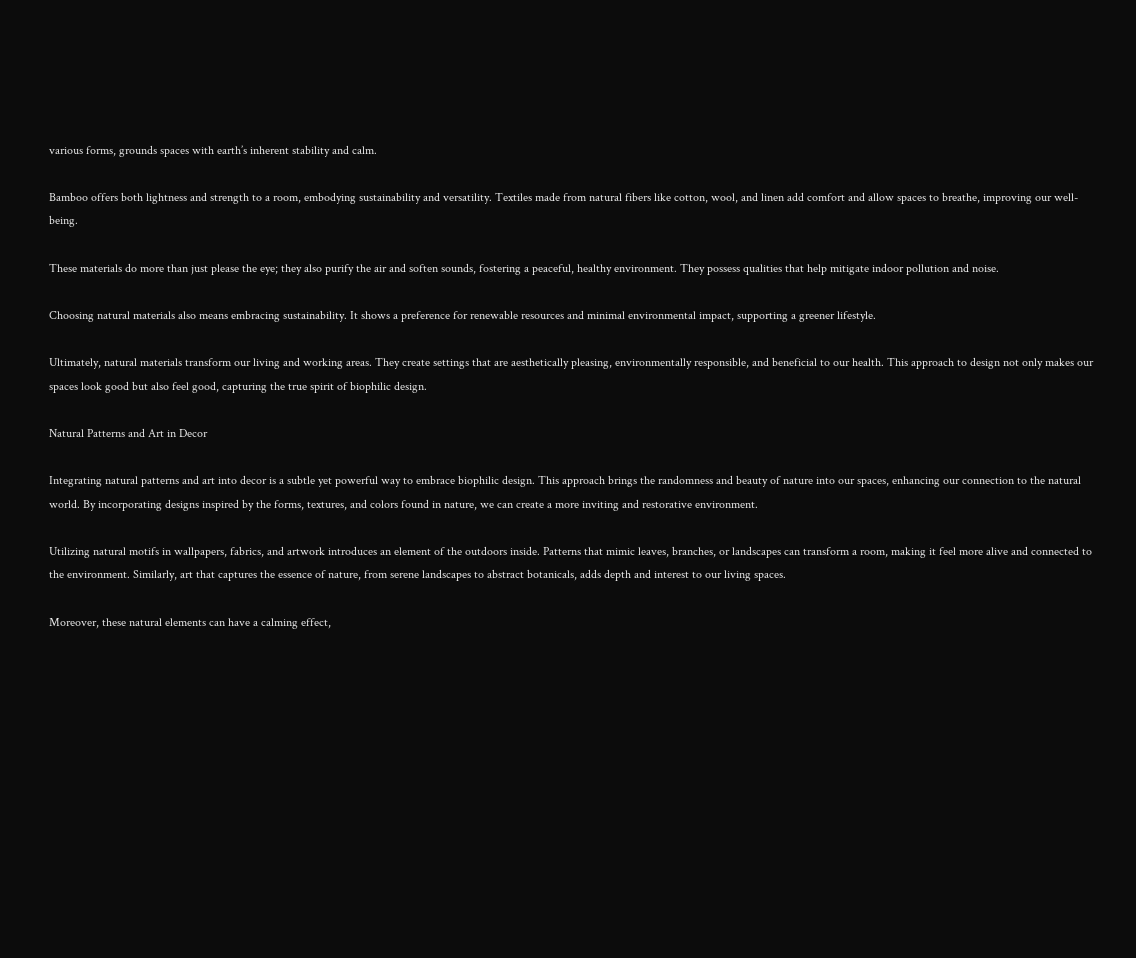various forms, grounds spaces with earth’s inherent stability and calm.

Bamboo offers both lightness and strength to a room, embodying sustainability and versatility. Textiles made from natural fibers like cotton, wool, and linen add comfort and allow spaces to breathe, improving our well-being.

These materials do more than just please the eye; they also purify the air and soften sounds, fostering a peaceful, healthy environment. They possess qualities that help mitigate indoor pollution and noise.

Choosing natural materials also means embracing sustainability. It shows a preference for renewable resources and minimal environmental impact, supporting a greener lifestyle.

Ultimately, natural materials transform our living and working areas. They create settings that are aesthetically pleasing, environmentally responsible, and beneficial to our health. This approach to design not only makes our spaces look good but also feel good, capturing the true spirit of biophilic design.

Natural Patterns and Art in Decor

Integrating natural patterns and art into decor is a subtle yet powerful way to embrace biophilic design. This approach brings the randomness and beauty of nature into our spaces, enhancing our connection to the natural world. By incorporating designs inspired by the forms, textures, and colors found in nature, we can create a more inviting and restorative environment.

Utilizing natural motifs in wallpapers, fabrics, and artwork introduces an element of the outdoors inside. Patterns that mimic leaves, branches, or landscapes can transform a room, making it feel more alive and connected to the environment. Similarly, art that captures the essence of nature, from serene landscapes to abstract botanicals, adds depth and interest to our living spaces.

Moreover, these natural elements can have a calming effect,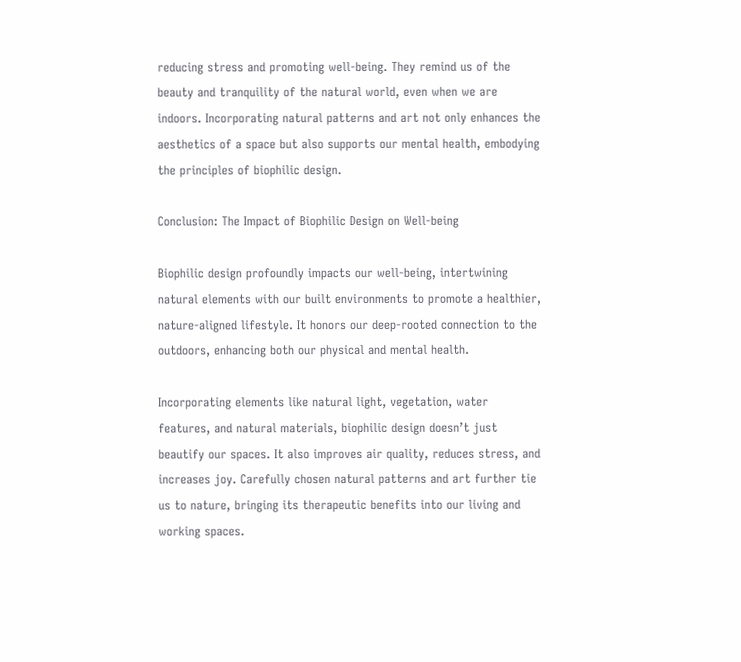reducing stress and promoting well-being. They remind us of the beauty and tranquility of the natural world, even when we are indoors. Incorporating natural patterns and art not only enhances the aesthetics of a space but also supports our mental health, embodying the principles of biophilic design.

Conclusion: The Impact of Biophilic Design on Well-being

Biophilic design profoundly impacts our well-being, intertwining natural elements with our built environments to promote a healthier, nature-aligned lifestyle. It honors our deep-rooted connection to the outdoors, enhancing both our physical and mental health.

Incorporating elements like natural light, vegetation, water features, and natural materials, biophilic design doesn’t just beautify our spaces. It also improves air quality, reduces stress, and increases joy. Carefully chosen natural patterns and art further tie us to nature, bringing its therapeutic benefits into our living and working spaces.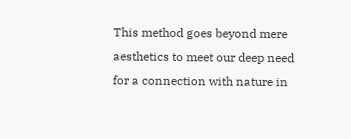This method goes beyond mere aesthetics to meet our deep need for a connection with nature in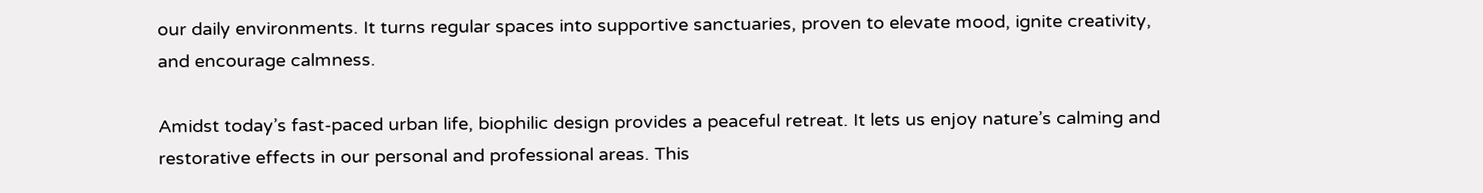our daily environments. It turns regular spaces into supportive sanctuaries, proven to elevate mood, ignite creativity, and encourage calmness.

Amidst today’s fast-paced urban life, biophilic design provides a peaceful retreat. It lets us enjoy nature’s calming and restorative effects in our personal and professional areas. This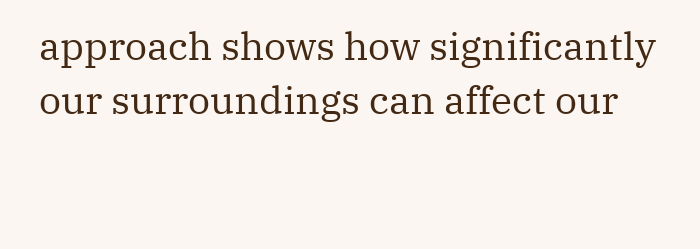approach shows how significantly our surroundings can affect our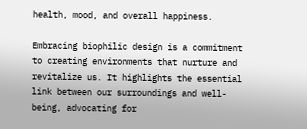health, mood, and overall happiness.

Embracing biophilic design is a commitment to creating environments that nurture and revitalize us. It highlights the essential link between our surroundings and well-being, advocating for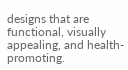designs that are functional, visually appealing, and health-promoting.